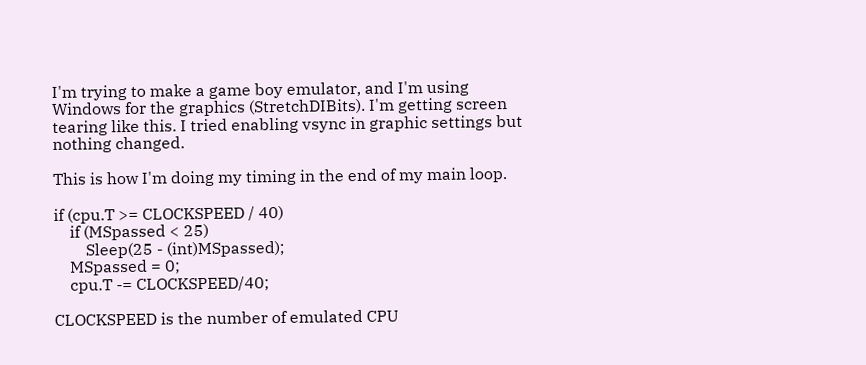I'm trying to make a game boy emulator, and I'm using Windows for the graphics (StretchDIBits). I'm getting screen tearing like this. I tried enabling vsync in graphic settings but nothing changed.

This is how I'm doing my timing in the end of my main loop.

if (cpu.T >= CLOCKSPEED / 40)
    if (MSpassed < 25)
        Sleep(25 - (int)MSpassed);
    MSpassed = 0;
    cpu.T -= CLOCKSPEED/40;

CLOCKSPEED is the number of emulated CPU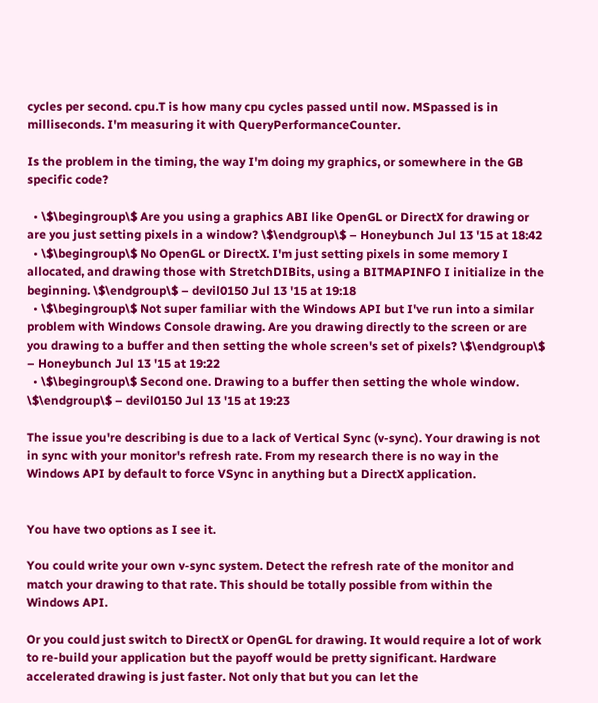cycles per second. cpu.T is how many cpu cycles passed until now. MSpassed is in milliseconds. I'm measuring it with QueryPerformanceCounter.

Is the problem in the timing, the way I'm doing my graphics, or somewhere in the GB specific code?

  • \$\begingroup\$ Are you using a graphics ABI like OpenGL or DirectX for drawing or are you just setting pixels in a window? \$\endgroup\$ – Honeybunch Jul 13 '15 at 18:42
  • \$\begingroup\$ No OpenGL or DirectX. I'm just setting pixels in some memory I allocated, and drawing those with StretchDIBits, using a BITMAPINFO I initialize in the beginning. \$\endgroup\$ – devil0150 Jul 13 '15 at 19:18
  • \$\begingroup\$ Not super familiar with the Windows API but I've run into a similar problem with Windows Console drawing. Are you drawing directly to the screen or are you drawing to a buffer and then setting the whole screen's set of pixels? \$\endgroup\$ – Honeybunch Jul 13 '15 at 19:22
  • \$\begingroup\$ Second one. Drawing to a buffer then setting the whole window. \$\endgroup\$ – devil0150 Jul 13 '15 at 19:23

The issue you're describing is due to a lack of Vertical Sync (v-sync). Your drawing is not in sync with your monitor's refresh rate. From my research there is no way in the Windows API by default to force VSync in anything but a DirectX application.


You have two options as I see it.

You could write your own v-sync system. Detect the refresh rate of the monitor and match your drawing to that rate. This should be totally possible from within the Windows API.

Or you could just switch to DirectX or OpenGL for drawing. It would require a lot of work to re-build your application but the payoff would be pretty significant. Hardware accelerated drawing is just faster. Not only that but you can let the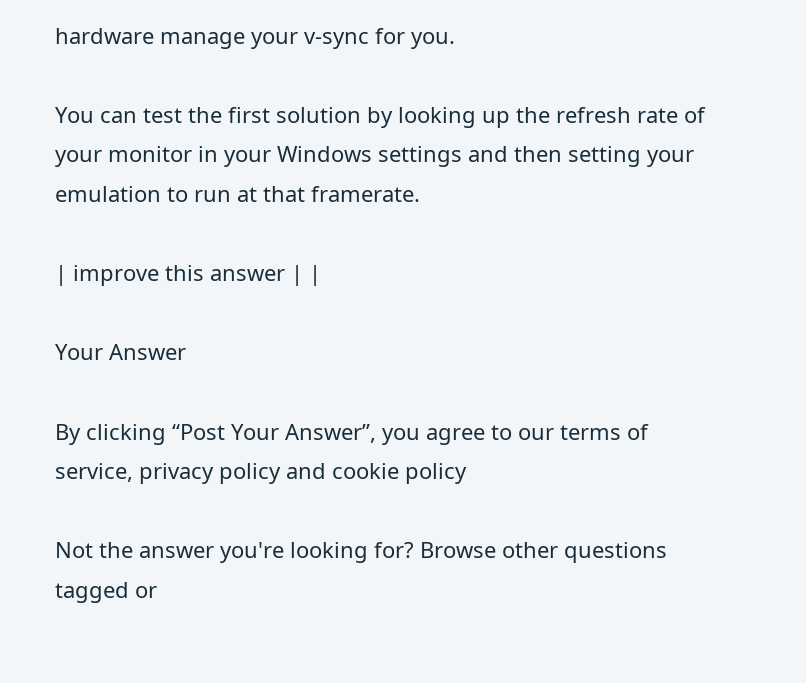hardware manage your v-sync for you.

You can test the first solution by looking up the refresh rate of your monitor in your Windows settings and then setting your emulation to run at that framerate.

| improve this answer | |

Your Answer

By clicking “Post Your Answer”, you agree to our terms of service, privacy policy and cookie policy

Not the answer you're looking for? Browse other questions tagged or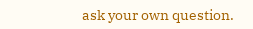ask your own question.